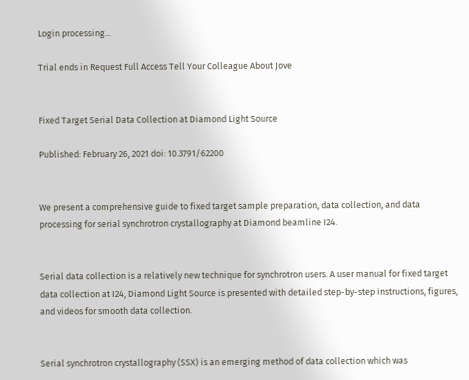Login processing...

Trial ends in Request Full Access Tell Your Colleague About Jove


Fixed Target Serial Data Collection at Diamond Light Source

Published: February 26, 2021 doi: 10.3791/62200


We present a comprehensive guide to fixed target sample preparation, data collection, and data processing for serial synchrotron crystallography at Diamond beamline I24.


Serial data collection is a relatively new technique for synchrotron users. A user manual for fixed target data collection at I24, Diamond Light Source is presented with detailed step-by-step instructions, figures, and videos for smooth data collection.


Serial synchrotron crystallography (SSX) is an emerging method of data collection which was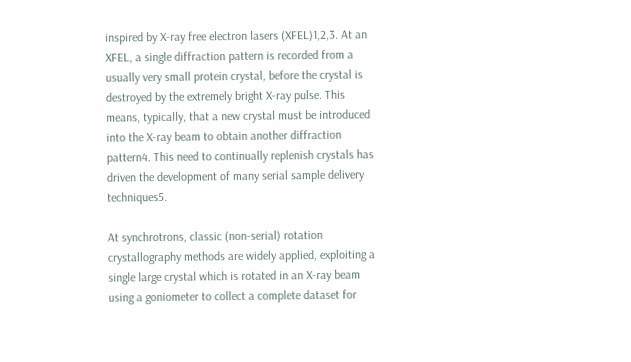inspired by X-ray free electron lasers (XFEL)1,2,3. At an XFEL, a single diffraction pattern is recorded from a usually very small protein crystal, before the crystal is destroyed by the extremely bright X-ray pulse. This means, typically, that a new crystal must be introduced into the X-ray beam to obtain another diffraction pattern4. This need to continually replenish crystals has driven the development of many serial sample delivery techniques5.

At synchrotrons, classic (non-serial) rotation crystallography methods are widely applied, exploiting a single large crystal which is rotated in an X-ray beam using a goniometer to collect a complete dataset for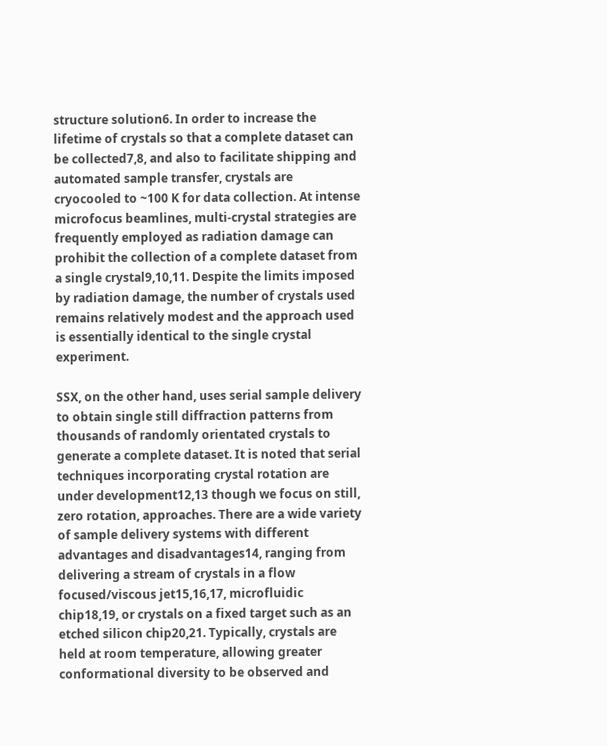structure solution6. In order to increase the lifetime of crystals so that a complete dataset can be collected7,8, and also to facilitate shipping and automated sample transfer, crystals are cryocooled to ~100 K for data collection. At intense microfocus beamlines, multi-crystal strategies are frequently employed as radiation damage can prohibit the collection of a complete dataset from a single crystal9,10,11. Despite the limits imposed by radiation damage, the number of crystals used remains relatively modest and the approach used is essentially identical to the single crystal experiment.

SSX, on the other hand, uses serial sample delivery to obtain single still diffraction patterns from thousands of randomly orientated crystals to generate a complete dataset. It is noted that serial techniques incorporating crystal rotation are under development12,13 though we focus on still, zero rotation, approaches. There are a wide variety of sample delivery systems with different advantages and disadvantages14, ranging from delivering a stream of crystals in a flow focused/viscous jet15,16,17, microfluidic chip18,19, or crystals on a fixed target such as an etched silicon chip20,21. Typically, crystals are held at room temperature, allowing greater conformational diversity to be observed and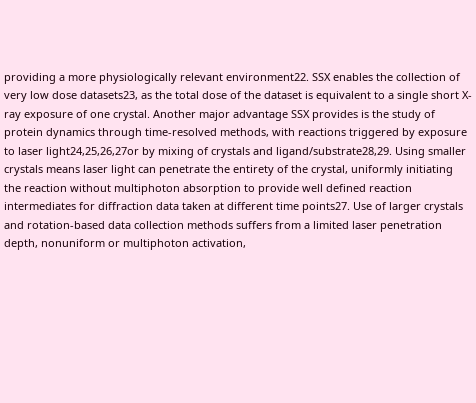providing a more physiologically relevant environment22. SSX enables the collection of very low dose datasets23, as the total dose of the dataset is equivalent to a single short X-ray exposure of one crystal. Another major advantage SSX provides is the study of protein dynamics through time-resolved methods, with reactions triggered by exposure to laser light24,25,26,27or by mixing of crystals and ligand/substrate28,29. Using smaller crystals means laser light can penetrate the entirety of the crystal, uniformly initiating the reaction without multiphoton absorption to provide well defined reaction intermediates for diffraction data taken at different time points27. Use of larger crystals and rotation-based data collection methods suffers from a limited laser penetration depth, nonuniform or multiphoton activation,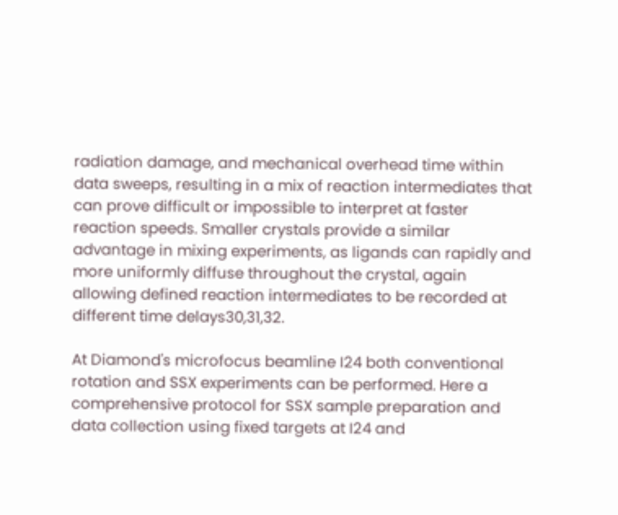radiation damage, and mechanical overhead time within data sweeps, resulting in a mix of reaction intermediates that can prove difficult or impossible to interpret at faster reaction speeds. Smaller crystals provide a similar advantage in mixing experiments, as ligands can rapidly and more uniformly diffuse throughout the crystal, again allowing defined reaction intermediates to be recorded at different time delays30,31,32.

At Diamond's microfocus beamline I24 both conventional rotation and SSX experiments can be performed. Here a comprehensive protocol for SSX sample preparation and data collection using fixed targets at I24 and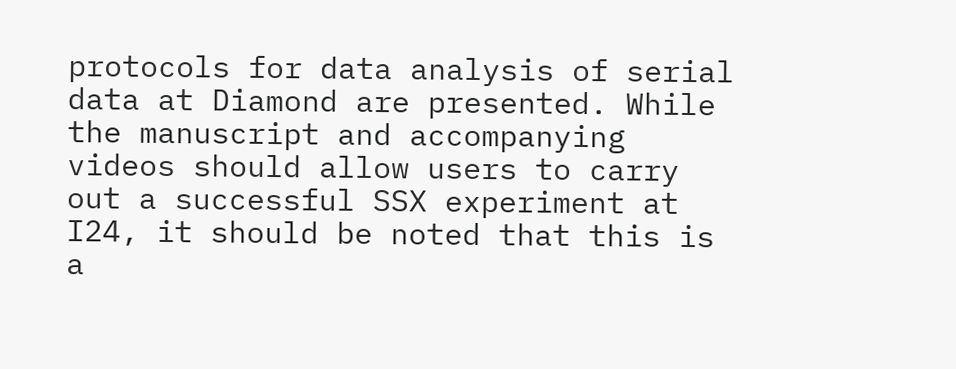protocols for data analysis of serial data at Diamond are presented. While the manuscript and accompanying videos should allow users to carry out a successful SSX experiment at I24, it should be noted that this is a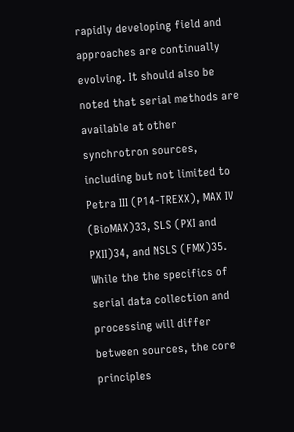rapidly developing field and approaches are continually evolving. It should also be noted that serial methods are available at other synchrotron sources, including but not limited to Petra III (P14-TREXX), MAX IV (BioMAX)33, SLS (PXI and PXII)34, and NSLS (FMX)35. While the the specifics of serial data collection and processing will differ between sources, the core principles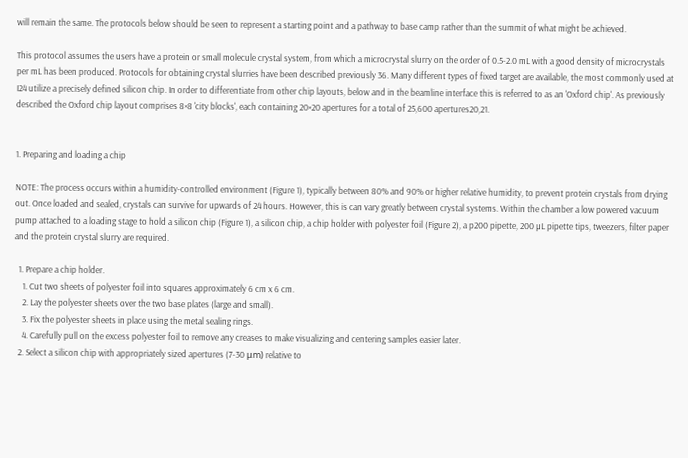will remain the same. The protocols below should be seen to represent a starting point and a pathway to base camp rather than the summit of what might be achieved.

This protocol assumes the users have a protein or small molecule crystal system, from which a microcrystal slurry on the order of 0.5-2.0 mL with a good density of microcrystals per mL has been produced. Protocols for obtaining crystal slurries have been described previously 36. Many different types of fixed target are available, the most commonly used at I24 utilize a precisely defined silicon chip. In order to differentiate from other chip layouts, below and in the beamline interface this is referred to as an 'Oxford chip'. As previously described the Oxford chip layout comprises 8×8 'city blocks', each containing 20×20 apertures for a total of 25,600 apertures20,21.


1. Preparing and loading a chip

NOTE: The process occurs within a humidity-controlled environment (Figure 1), typically between 80% and 90% or higher relative humidity, to prevent protein crystals from drying out. Once loaded and sealed, crystals can survive for upwards of 24 hours. However, this is can vary greatly between crystal systems. Within the chamber a low powered vacuum pump attached to a loading stage to hold a silicon chip (Figure 1), a silicon chip, a chip holder with polyester foil (Figure 2), a p200 pipette, 200 µL pipette tips, tweezers, filter paper and the protein crystal slurry are required.

  1. Prepare a chip holder.
    1. Cut two sheets of polyester foil into squares approximately 6 cm x 6 cm.
    2. Lay the polyester sheets over the two base plates (large and small).
    3. Fix the polyester sheets in place using the metal sealing rings.
    4. Carefully pull on the excess polyester foil to remove any creases to make visualizing and centering samples easier later.
  2. Select a silicon chip with appropriately sized apertures (7-30 μm) relative to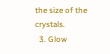the size of the crystals.
  3. Glow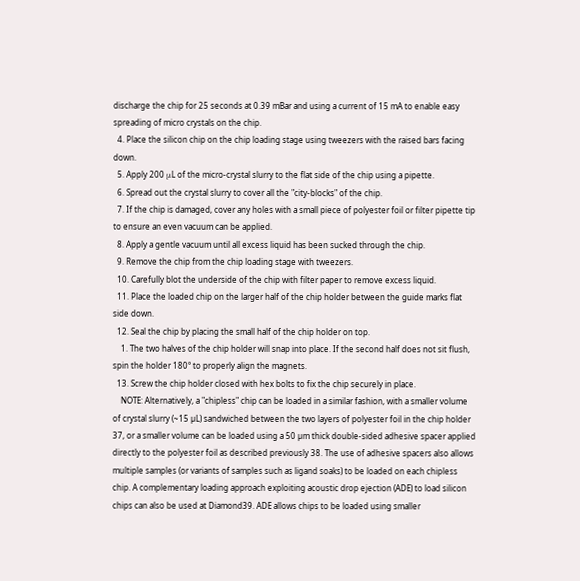discharge the chip for 25 seconds at 0.39 mBar and using a current of 15 mA to enable easy spreading of micro crystals on the chip.
  4. Place the silicon chip on the chip loading stage using tweezers with the raised bars facing down.
  5. Apply 200 μL of the micro-crystal slurry to the flat side of the chip using a pipette.
  6. Spread out the crystal slurry to cover all the "city-blocks" of the chip.
  7. If the chip is damaged, cover any holes with a small piece of polyester foil or filter pipette tip to ensure an even vacuum can be applied.
  8. Apply a gentle vacuum until all excess liquid has been sucked through the chip.
  9. Remove the chip from the chip loading stage with tweezers.
  10. Carefully blot the underside of the chip with filter paper to remove excess liquid.
  11. Place the loaded chip on the larger half of the chip holder between the guide marks flat side down.
  12. Seal the chip by placing the small half of the chip holder on top.
    1. The two halves of the chip holder will snap into place. If the second half does not sit flush, spin the holder 180° to properly align the magnets.
  13. Screw the chip holder closed with hex bolts to fix the chip securely in place.
    NOTE: Alternatively, a "chipless" chip can be loaded in a similar fashion, with a smaller volume of crystal slurry (~15 µL) sandwiched between the two layers of polyester foil in the chip holder 37, or a smaller volume can be loaded using a 50 µm thick double-sided adhesive spacer applied directly to the polyester foil as described previously 38. The use of adhesive spacers also allows multiple samples (or variants of samples such as ligand soaks) to be loaded on each chipless chip. A complementary loading approach exploiting acoustic drop ejection (ADE) to load silicon chips can also be used at Diamond39. ADE allows chips to be loaded using smaller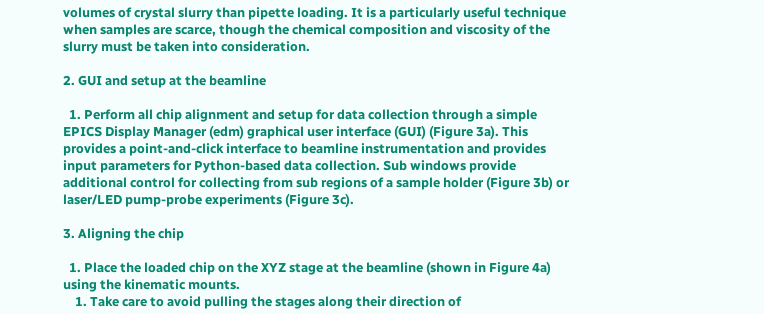volumes of crystal slurry than pipette loading. It is a particularly useful technique when samples are scarce, though the chemical composition and viscosity of the slurry must be taken into consideration.

2. GUI and setup at the beamline

  1. Perform all chip alignment and setup for data collection through a simple EPICS Display Manager (edm) graphical user interface (GUI) (Figure 3a). This provides a point-and-click interface to beamline instrumentation and provides input parameters for Python-based data collection. Sub windows provide additional control for collecting from sub regions of a sample holder (Figure 3b) or laser/LED pump-probe experiments (Figure 3c).

3. Aligning the chip

  1. Place the loaded chip on the XYZ stage at the beamline (shown in Figure 4a) using the kinematic mounts.
    1. Take care to avoid pulling the stages along their direction of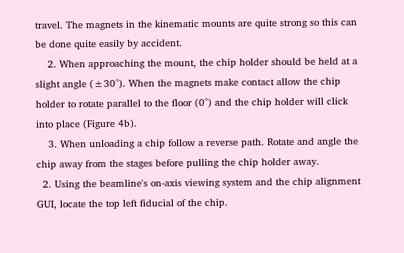travel. The magnets in the kinematic mounts are quite strong so this can be done quite easily by accident.
    2. When approaching the mount, the chip holder should be held at a slight angle (±30°). When the magnets make contact allow the chip holder to rotate parallel to the floor (0°) and the chip holder will click into place (Figure 4b).
    3. When unloading a chip follow a reverse path. Rotate and angle the chip away from the stages before pulling the chip holder away.
  2. Using the beamline's on-axis viewing system and the chip alignment GUI, locate the top left fiducial of the chip.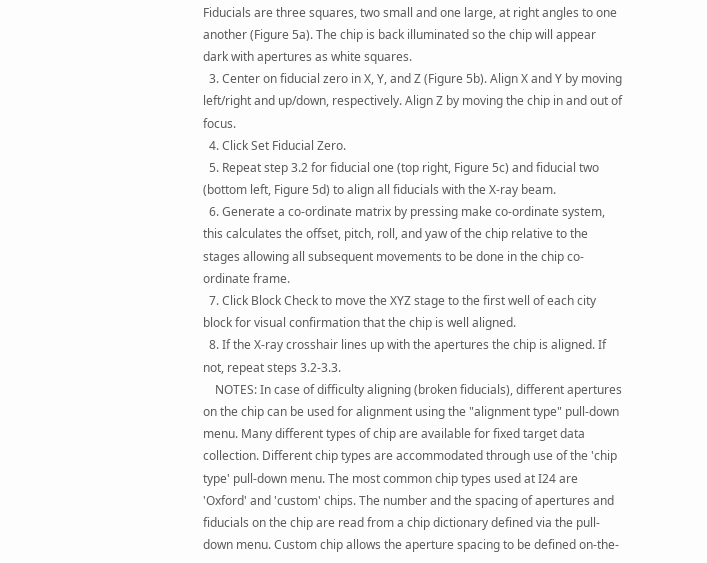Fiducials are three squares, two small and one large, at right angles to one another (Figure 5a). The chip is back illuminated so the chip will appear dark with apertures as white squares.
  3. Center on fiducial zero in X, Y, and Z (Figure 5b). Align X and Y by moving left/right and up/down, respectively. Align Z by moving the chip in and out of focus.
  4. Click Set Fiducial Zero.
  5. Repeat step 3.2 for fiducial one (top right, Figure 5c) and fiducial two (bottom left, Figure 5d) to align all fiducials with the X-ray beam.
  6. Generate a co-ordinate matrix by pressing make co-ordinate system, this calculates the offset, pitch, roll, and yaw of the chip relative to the stages allowing all subsequent movements to be done in the chip co-ordinate frame.
  7. Click Block Check to move the XYZ stage to the first well of each city block for visual confirmation that the chip is well aligned.
  8. If the X-ray crosshair lines up with the apertures the chip is aligned. If not, repeat steps 3.2-3.3.
    NOTES: In case of difficulty aligning (broken fiducials), different apertures on the chip can be used for alignment using the "alignment type" pull-down menu. Many different types of chip are available for fixed target data collection. Different chip types are accommodated through use of the 'chip type' pull-down menu. The most common chip types used at I24 are 'Oxford' and 'custom' chips. The number and the spacing of apertures and fiducials on the chip are read from a chip dictionary defined via the pull-down menu. Custom chip allows the aperture spacing to be defined on-the-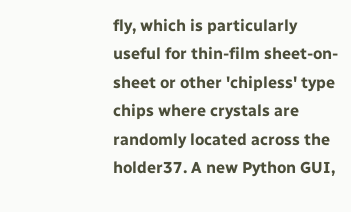fly, which is particularly useful for thin-film sheet-on-sheet or other 'chipless' type chips where crystals are randomly located across the holder37. A new Python GUI,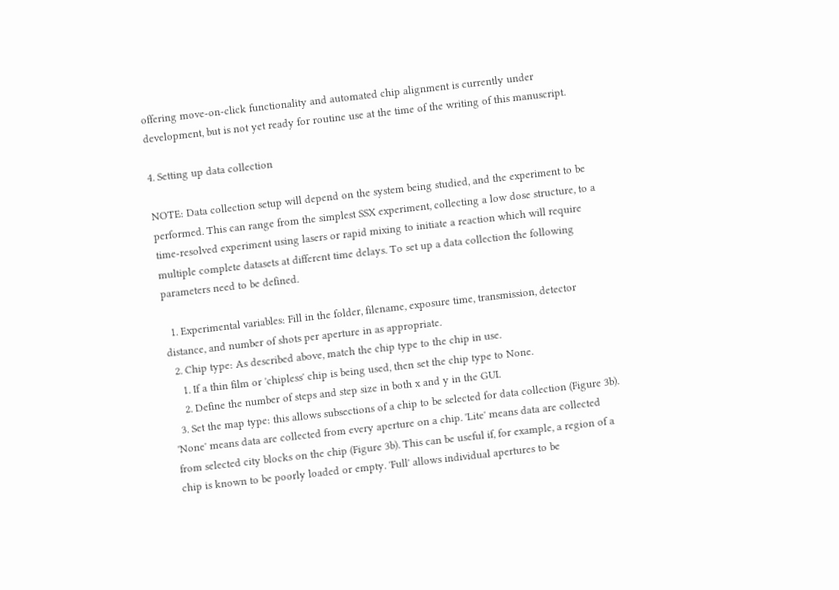offering move-on-click functionality and automated chip alignment is currently under development, but is not yet ready for routine use at the time of the writing of this manuscript.

4. Setting up data collection

NOTE: Data collection setup will depend on the system being studied, and the experiment to be performed. This can range from the simplest SSX experiment, collecting a low dose structure, to a time-resolved experiment using lasers or rapid mixing to initiate a reaction which will require multiple complete datasets at different time delays. To set up a data collection the following parameters need to be defined.

  1. Experimental variables: Fill in the folder, filename, exposure time, transmission, detector distance, and number of shots per aperture in as appropriate.
  2. Chip type: As described above, match the chip type to the chip in use.
    1. If a thin film or 'chipless' chip is being used, then set the chip type to None.
    2. Define the number of steps and step size in both x and y in the GUI.
  3. Set the map type: this allows subsections of a chip to be selected for data collection (Figure 3b). 'None' means data are collected from every aperture on a chip. 'Lite' means data are collected from selected city blocks on the chip (Figure 3b). This can be useful if, for example, a region of a chip is known to be poorly loaded or empty. 'Full' allows individual apertures to be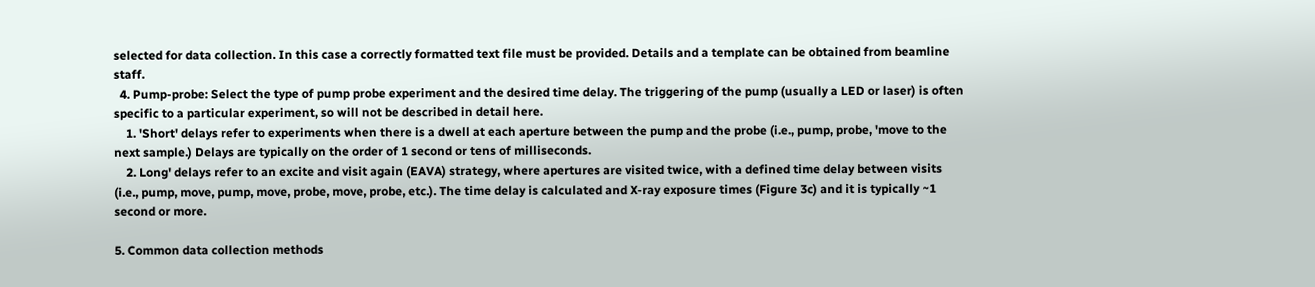selected for data collection. In this case a correctly formatted text file must be provided. Details and a template can be obtained from beamline staff.
  4. Pump-probe: Select the type of pump probe experiment and the desired time delay. The triggering of the pump (usually a LED or laser) is often specific to a particular experiment, so will not be described in detail here.
    1. 'Short' delays refer to experiments when there is a dwell at each aperture between the pump and the probe (i.e., pump, probe, 'move to the next sample.) Delays are typically on the order of 1 second or tens of milliseconds.
    2. Long' delays refer to an excite and visit again (EAVA) strategy, where apertures are visited twice, with a defined time delay between visits (i.e., pump, move, pump, move, probe, move, probe, etc.). The time delay is calculated and X-ray exposure times (Figure 3c) and it is typically ~1 second or more.

5. Common data collection methods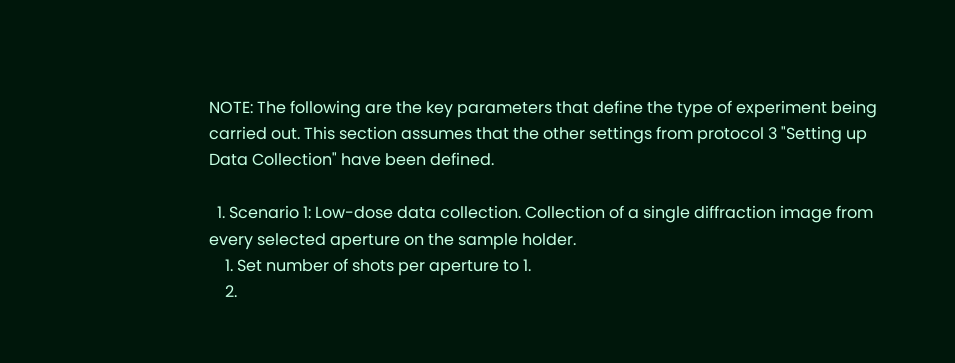NOTE: The following are the key parameters that define the type of experiment being carried out. This section assumes that the other settings from protocol 3 "Setting up Data Collection" have been defined.

  1. Scenario 1: Low-dose data collection. Collection of a single diffraction image from every selected aperture on the sample holder.
    1. Set number of shots per aperture to 1.
    2.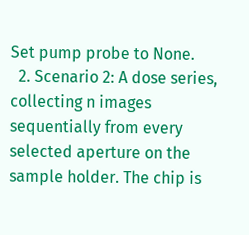Set pump probe to None.
  2. Scenario 2: A dose series, collecting n images sequentially from every selected aperture on the sample holder. The chip is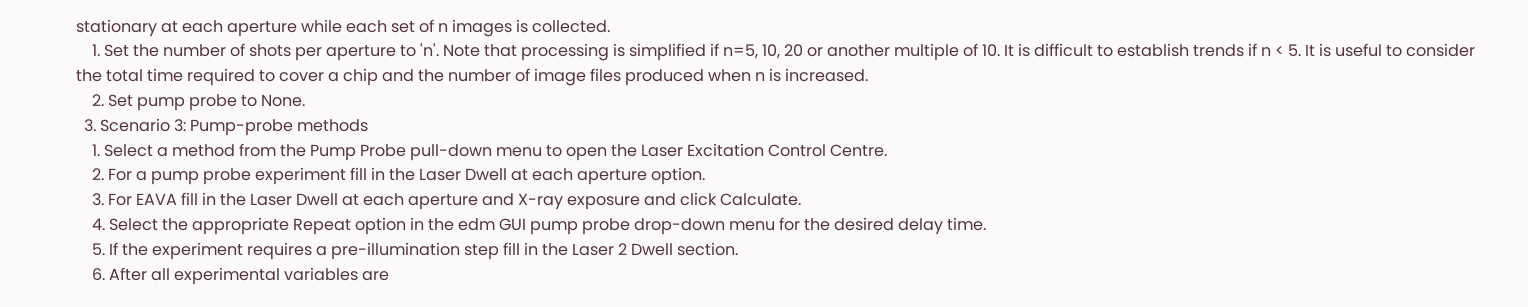stationary at each aperture while each set of n images is collected.
    1. Set the number of shots per aperture to 'n'. Note that processing is simplified if n=5, 10, 20 or another multiple of 10. It is difficult to establish trends if n < 5. It is useful to consider the total time required to cover a chip and the number of image files produced when n is increased.
    2. Set pump probe to None.
  3. Scenario 3: Pump-probe methods
    1. Select a method from the Pump Probe pull-down menu to open the Laser Excitation Control Centre.
    2. For a pump probe experiment fill in the Laser Dwell at each aperture option.
    3. For EAVA fill in the Laser Dwell at each aperture and X-ray exposure and click Calculate.
    4. Select the appropriate Repeat option in the edm GUI pump probe drop-down menu for the desired delay time.
    5. If the experiment requires a pre-illumination step fill in the Laser 2 Dwell section.
    6. After all experimental variables are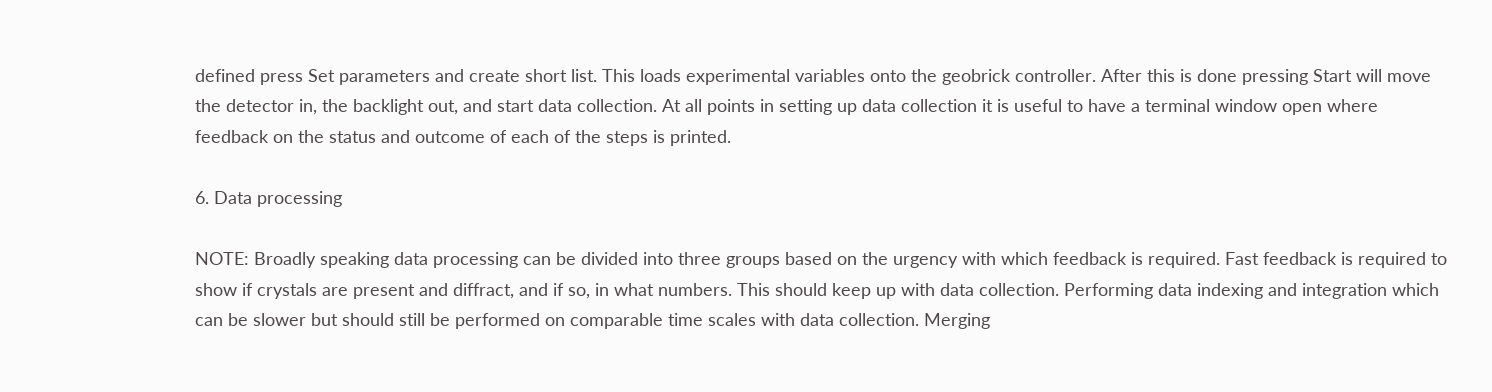defined press Set parameters and create short list. This loads experimental variables onto the geobrick controller. After this is done pressing Start will move the detector in, the backlight out, and start data collection. At all points in setting up data collection it is useful to have a terminal window open where feedback on the status and outcome of each of the steps is printed.

6. Data processing

NOTE: Broadly speaking data processing can be divided into three groups based on the urgency with which feedback is required. Fast feedback is required to show if crystals are present and diffract, and if so, in what numbers. This should keep up with data collection. Performing data indexing and integration which can be slower but should still be performed on comparable time scales with data collection. Merging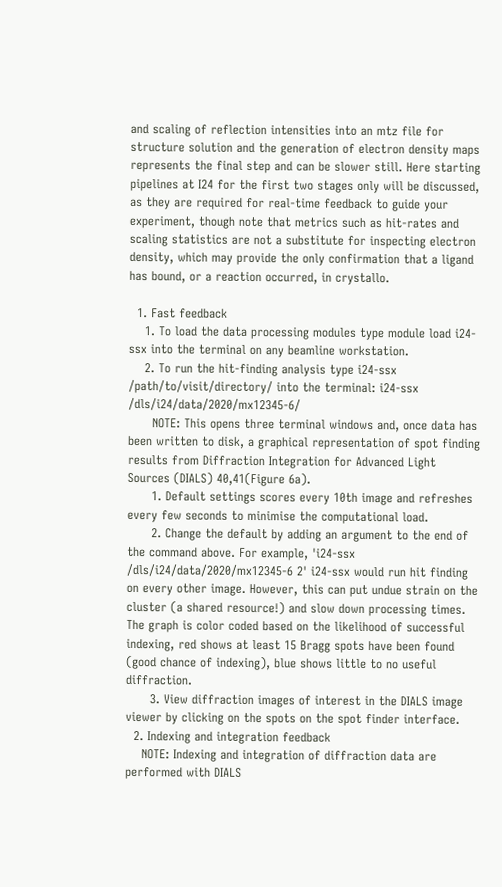and scaling of reflection intensities into an mtz file for structure solution and the generation of electron density maps represents the final step and can be slower still. Here starting pipelines at I24 for the first two stages only will be discussed, as they are required for real-time feedback to guide your experiment, though note that metrics such as hit-rates and scaling statistics are not a substitute for inspecting electron density, which may provide the only confirmation that a ligand has bound, or a reaction occurred, in crystallo.

  1. Fast feedback
    1. To load the data processing modules type module load i24-ssx into the terminal on any beamline workstation.
    2. To run the hit-finding analysis type i24-ssx /path/to/visit/directory/ into the terminal: i24-ssx /dls/i24/data/2020/mx12345-6/
      NOTE: This opens three terminal windows and, once data has been written to disk, a graphical representation of spot finding results from Diffraction Integration for Advanced Light Sources (DIALS) 40,41(Figure 6a).
      1. Default settings scores every 10th image and refreshes every few seconds to minimise the computational load.
      2. Change the default by adding an argument to the end of the command above. For example, 'i24-ssx /dls/i24/data/2020/mx12345-6 2' i24-ssx would run hit finding on every other image. However, this can put undue strain on the cluster (a shared resource!) and slow down processing times. The graph is color coded based on the likelihood of successful indexing, red shows at least 15 Bragg spots have been found (good chance of indexing), blue shows little to no useful diffraction.
      3. View diffraction images of interest in the DIALS image viewer by clicking on the spots on the spot finder interface.
  2. Indexing and integration feedback
    NOTE: Indexing and integration of diffraction data are performed with DIALS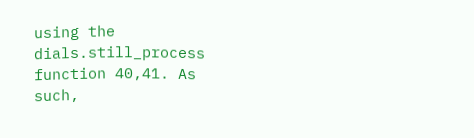using the dials.still_process function 40,41. As such,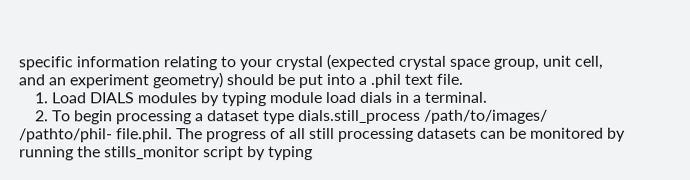specific information relating to your crystal (expected crystal space group, unit cell, and an experiment geometry) should be put into a .phil text file.
    1. Load DIALS modules by typing module load dials in a terminal.
    2. To begin processing a dataset type dials.still_process /path/to/images/ /pathto/phil- file.phil. The progress of all still processing datasets can be monitored by running the stills_monitor script by typing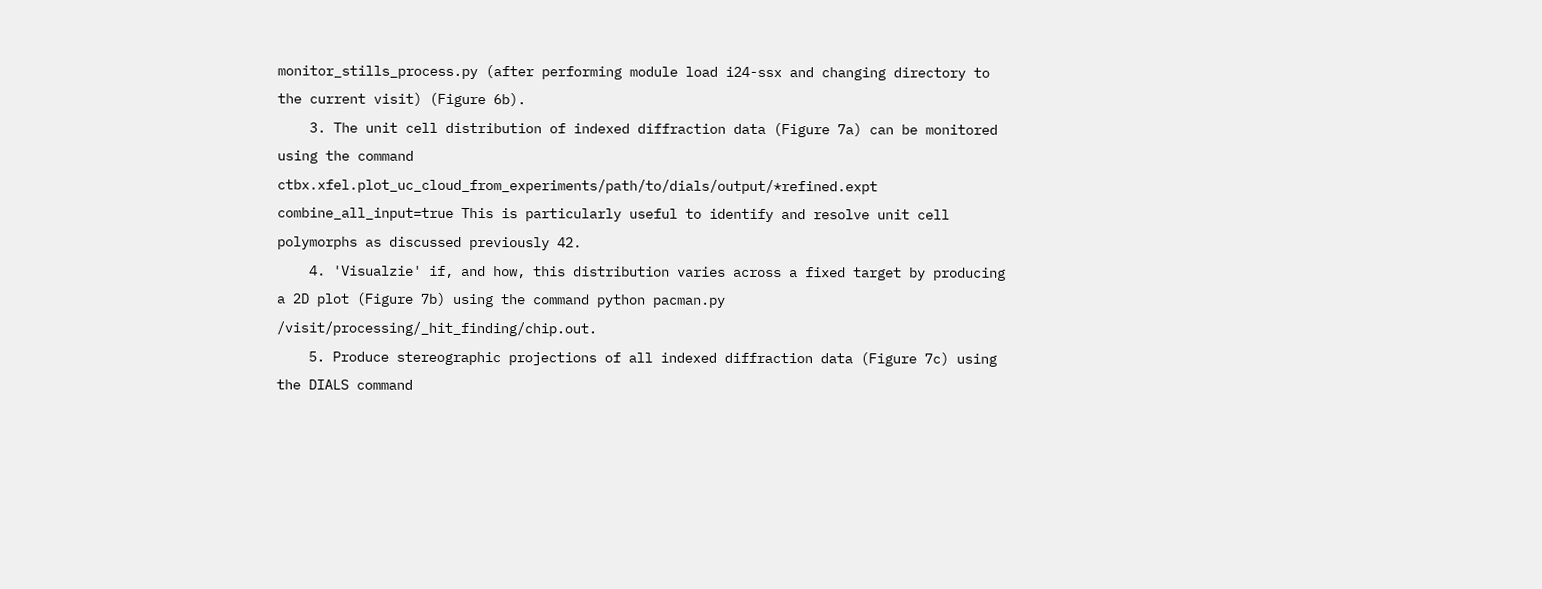monitor_stills_process.py (after performing module load i24-ssx and changing directory to the current visit) (Figure 6b).
    3. The unit cell distribution of indexed diffraction data (Figure 7a) can be monitored using the command ctbx.xfel.plot_uc_cloud_from_experiments/path/to/dials/output/*refined.expt combine_all_input=true This is particularly useful to identify and resolve unit cell polymorphs as discussed previously 42.
    4. 'Visualzie' if, and how, this distribution varies across a fixed target by producing a 2D plot (Figure 7b) using the command python pacman.py /visit/processing/_hit_finding/chip.out.
    5. Produce stereographic projections of all indexed diffraction data (Figure 7c) using the DIALS command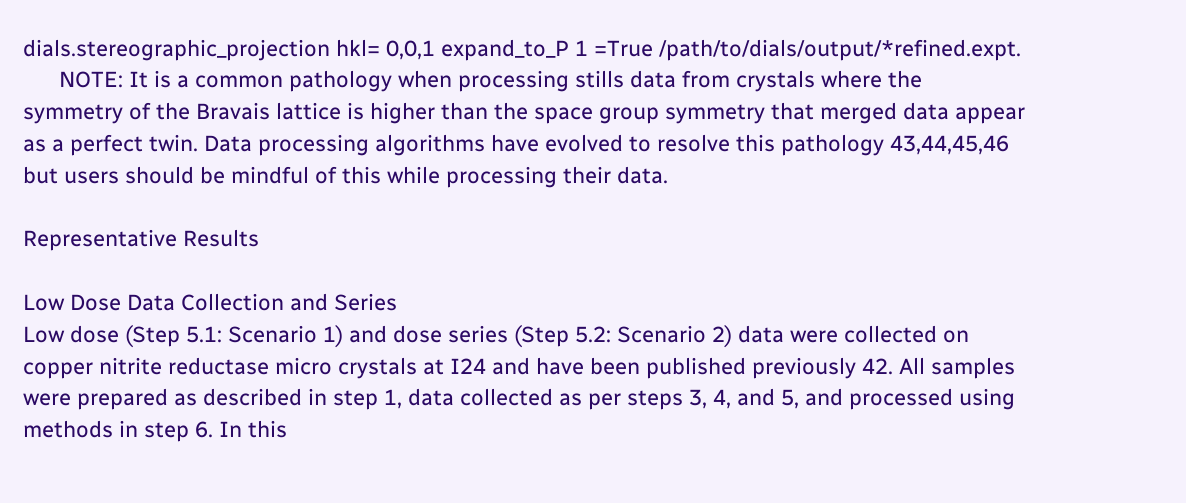dials.stereographic_projection hkl= 0,0,1 expand_to_P 1 =True /path/to/dials/output/*refined.expt.
      NOTE: It is a common pathology when processing stills data from crystals where the symmetry of the Bravais lattice is higher than the space group symmetry that merged data appear as a perfect twin. Data processing algorithms have evolved to resolve this pathology 43,44,45,46 but users should be mindful of this while processing their data.

Representative Results

Low Dose Data Collection and Series
Low dose (Step 5.1: Scenario 1) and dose series (Step 5.2: Scenario 2) data were collected on copper nitrite reductase micro crystals at I24 and have been published previously 42. All samples were prepared as described in step 1, data collected as per steps 3, 4, and 5, and processed using methods in step 6. In this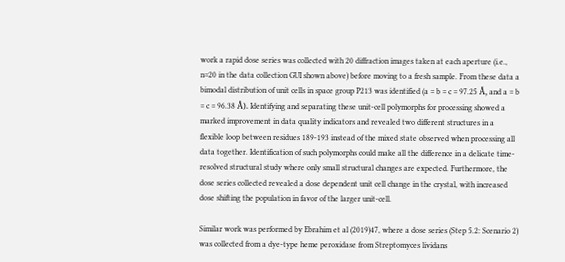work a rapid dose series was collected with 20 diffraction images taken at each aperture (i.e., n=20 in the data collection GUI shown above) before moving to a fresh sample. From these data a bimodal distribution of unit cells in space group P213 was identified (a = b = c = 97.25 Å, and a = b = c = 96.38 Å). Identifying and separating these unit-cell polymorphs for processing showed a marked improvement in data quality indicators and revealed two different structures in a flexible loop between residues 189-193 instead of the mixed state observed when processing all data together. Identification of such polymorphs could make all the difference in a delicate time-resolved structural study where only small structural changes are expected. Furthermore, the dose series collected revealed a dose dependent unit cell change in the crystal, with increased dose shifting the population in favor of the larger unit-cell.

Similar work was performed by Ebrahim et al (2019)47, where a dose series (Step 5.2: Scenario 2) was collected from a dye-type heme peroxidase from Streptomyces lividans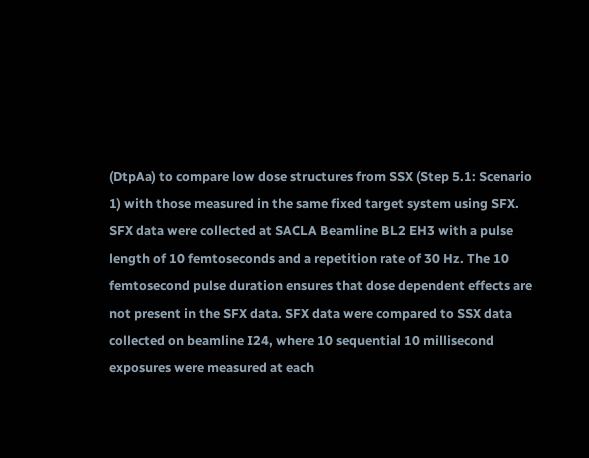(DtpAa) to compare low dose structures from SSX (Step 5.1: Scenario 1) with those measured in the same fixed target system using SFX. SFX data were collected at SACLA Beamline BL2 EH3 with a pulse length of 10 femtoseconds and a repetition rate of 30 Hz. The 10 femtosecond pulse duration ensures that dose dependent effects are not present in the SFX data. SFX data were compared to SSX data collected on beamline I24, where 10 sequential 10 millisecond exposures were measured at each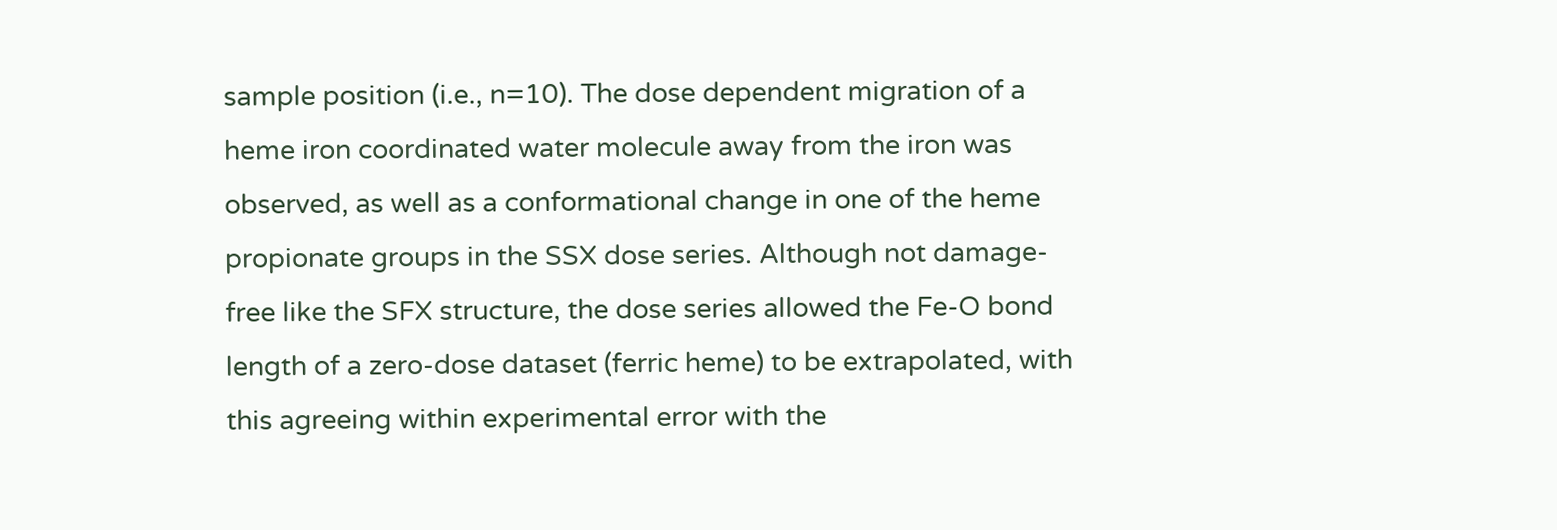sample position (i.e., n=10). The dose dependent migration of a heme iron coordinated water molecule away from the iron was observed, as well as a conformational change in one of the heme propionate groups in the SSX dose series. Although not damage-free like the SFX structure, the dose series allowed the Fe-O bond length of a zero-dose dataset (ferric heme) to be extrapolated, with this agreeing within experimental error with the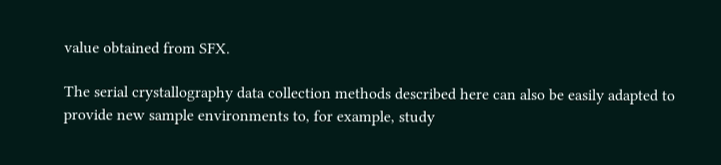value obtained from SFX.

The serial crystallography data collection methods described here can also be easily adapted to provide new sample environments to, for example, study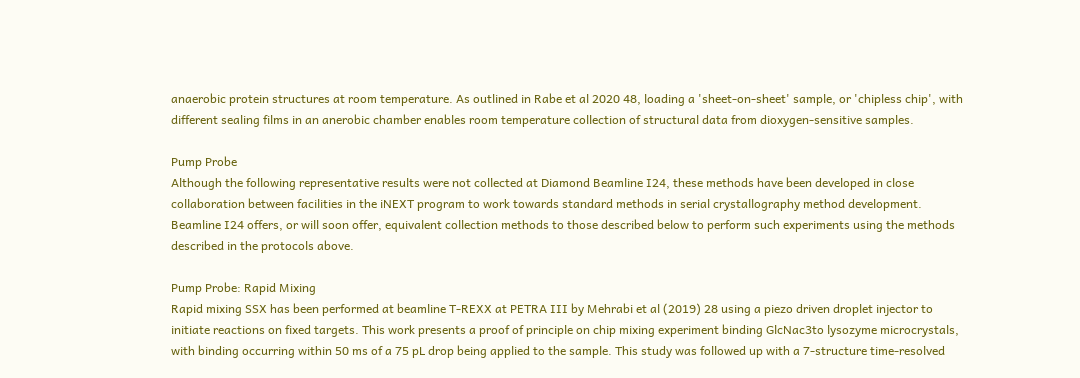anaerobic protein structures at room temperature. As outlined in Rabe et al 2020 48, loading a 'sheet-on-sheet' sample, or 'chipless chip', with different sealing films in an anerobic chamber enables room temperature collection of structural data from dioxygen-sensitive samples.

Pump Probe
Although the following representative results were not collected at Diamond Beamline I24, these methods have been developed in close collaboration between facilities in the iNEXT program to work towards standard methods in serial crystallography method development. Beamline I24 offers, or will soon offer, equivalent collection methods to those described below to perform such experiments using the methods described in the protocols above.

Pump Probe: Rapid Mixing
Rapid mixing SSX has been performed at beamline T-REXX at PETRA III by Mehrabi et al (2019) 28 using a piezo driven droplet injector to initiate reactions on fixed targets. This work presents a proof of principle on chip mixing experiment binding GlcNac3to lysozyme microcrystals, with binding occurring within 50 ms of a 75 pL drop being applied to the sample. This study was followed up with a 7-structure time-resolved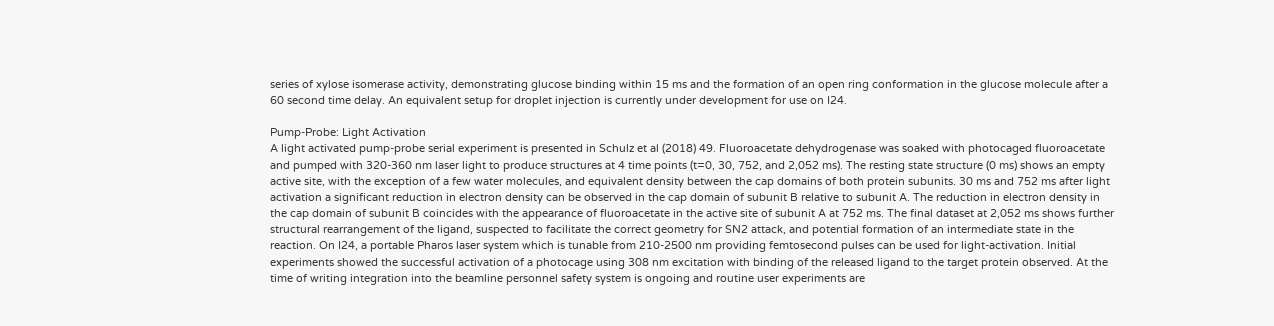series of xylose isomerase activity, demonstrating glucose binding within 15 ms and the formation of an open ring conformation in the glucose molecule after a 60 second time delay. An equivalent setup for droplet injection is currently under development for use on I24.

Pump-Probe: Light Activation
A light activated pump-probe serial experiment is presented in Schulz et al (2018) 49. Fluoroacetate dehydrogenase was soaked with photocaged fluoroacetate and pumped with 320-360 nm laser light to produce structures at 4 time points (t=0, 30, 752, and 2,052 ms). The resting state structure (0 ms) shows an empty active site, with the exception of a few water molecules, and equivalent density between the cap domains of both protein subunits. 30 ms and 752 ms after light activation a significant reduction in electron density can be observed in the cap domain of subunit B relative to subunit A. The reduction in electron density in the cap domain of subunit B coincides with the appearance of fluoroacetate in the active site of subunit A at 752 ms. The final dataset at 2,052 ms shows further structural rearrangement of the ligand, suspected to facilitate the correct geometry for SN2 attack, and potential formation of an intermediate state in the reaction. On I24, a portable Pharos laser system which is tunable from 210-2500 nm providing femtosecond pulses can be used for light-activation. Initial experiments showed the successful activation of a photocage using 308 nm excitation with binding of the released ligand to the target protein observed. At the time of writing integration into the beamline personnel safety system is ongoing and routine user experiments are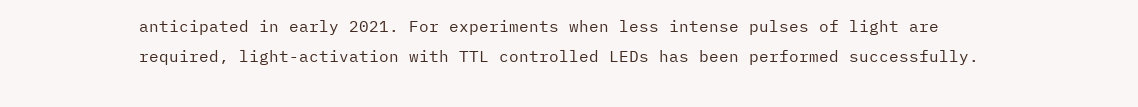anticipated in early 2021. For experiments when less intense pulses of light are required, light-activation with TTL controlled LEDs has been performed successfully.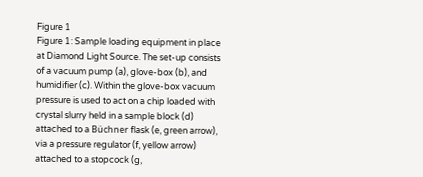Figure 1
Figure 1: Sample loading equipment in place at Diamond Light Source. The set-up consists of a vacuum pump (a), glove-box (b), and humidifier (c). Within the glove-box vacuum pressure is used to act on a chip loaded with crystal slurry held in a sample block (d) attached to a Büchner flask (e, green arrow), via a pressure regulator (f, yellow arrow) attached to a stopcock (g,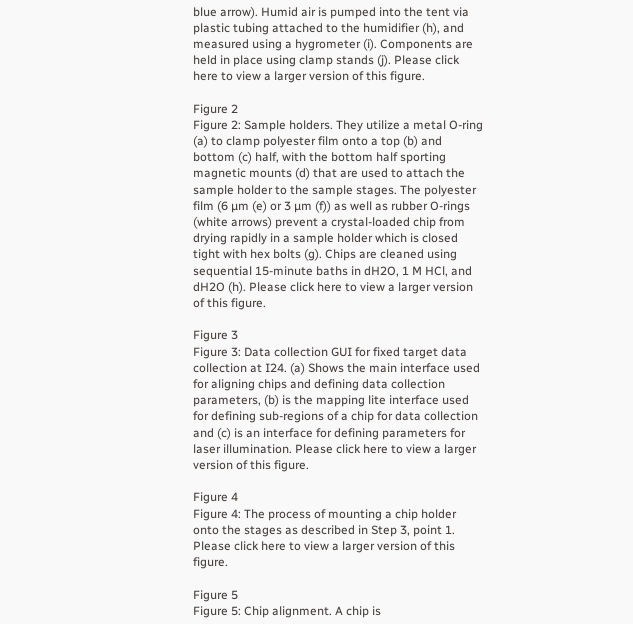blue arrow). Humid air is pumped into the tent via plastic tubing attached to the humidifier (h), and measured using a hygrometer (i). Components are held in place using clamp stands (j). Please click here to view a larger version of this figure.

Figure 2
Figure 2: Sample holders. They utilize a metal O-ring (a) to clamp polyester film onto a top (b) and bottom (c) half, with the bottom half sporting magnetic mounts (d) that are used to attach the sample holder to the sample stages. The polyester film (6 µm (e) or 3 µm (f)) as well as rubber O-rings (white arrows) prevent a crystal-loaded chip from drying rapidly in a sample holder which is closed tight with hex bolts (g). Chips are cleaned using sequential 15-minute baths in dH2O, 1 M HCl, and dH2O (h). Please click here to view a larger version of this figure.

Figure 3
Figure 3: Data collection GUI for fixed target data collection at I24. (a) Shows the main interface used for aligning chips and defining data collection parameters, (b) is the mapping lite interface used for defining sub-regions of a chip for data collection and (c) is an interface for defining parameters for laser illumination. Please click here to view a larger version of this figure.

Figure 4
Figure 4: The process of mounting a chip holder onto the stages as described in Step 3, point 1. Please click here to view a larger version of this figure.

Figure 5
Figure 5: Chip alignment. A chip is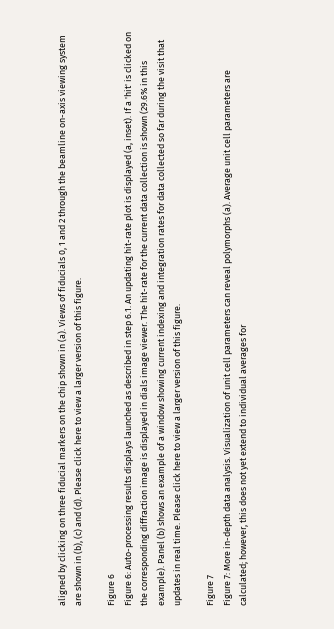aligned by clicking on three fiducial markers on the chip shown in (a). Views of fiducials 0, 1 and 2 through the beamline on-axis viewing system are shown in (b), (c) and (d). Please click here to view a larger version of this figure.

Figure 6
Figure 6: Auto-processing results displays launched as described in step 6.1. An updating hit-rate plot is displayed (a, inset). If a 'hit' is clicked on the corresponding diffraction image is displayed in dials image viewer. The hit-rate for the current data collection is shown (29.6% in this example). Panel (b) shows an example of a window showing current indexing and integration rates for data collected so far during the visit that updates in real time. Please click here to view a larger version of this figure.

Figure 7
Figure 7: More in-depth data analysis. Visualization of unit cell parameters can reveal polymorphs (a). Average unit cell parameters are calculated; however, this does not yet extend to individual averages for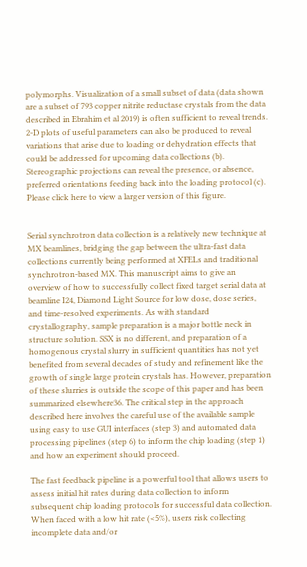polymorphs. Visualization of a small subset of data (data shown are a subset of 793 copper nitrite reductase crystals from the data described in Ebrahim et al 2019) is often sufficient to reveal trends. 2-D plots of useful parameters can also be produced to reveal variations that arise due to loading or dehydration effects that could be addressed for upcoming data collections (b). Stereographic projections can reveal the presence, or absence, preferred orientations feeding back into the loading protocol (c). Please click here to view a larger version of this figure.


Serial synchrotron data collection is a relatively new technique at MX beamlines, bridging the gap between the ultra-fast data collections currently being performed at XFELs and traditional synchrotron-based MX. This manuscript aims to give an overview of how to successfully collect fixed target serial data at beamline I24, Diamond Light Source for low dose, dose series, and time-resolved experiments. As with standard crystallography, sample preparation is a major bottle neck in structure solution. SSX is no different, and preparation of a homogenous crystal slurry in sufficient quantities has not yet benefited from several decades of study and refinement like the growth of single large protein crystals has. However, preparation of these slurries is outside the scope of this paper and has been summarized elsewhere36. The critical step in the approach described here involves the careful use of the available sample using easy to use GUI interfaces (step 3) and automated data processing pipelines (step 6) to inform the chip loading (step 1) and how an experiment should proceed.

The fast feedback pipeline is a powerful tool that allows users to assess initial hit rates during data collection to inform subsequent chip loading protocols for successful data collection. When faced with a low hit rate (<5%), users risk collecting incomplete data and/or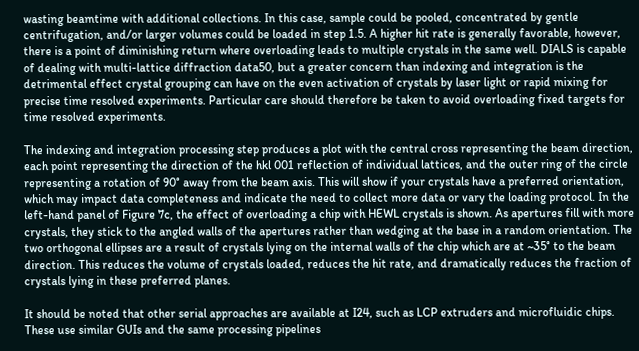wasting beamtime with additional collections. In this case, sample could be pooled, concentrated by gentle centrifugation, and/or larger volumes could be loaded in step 1.5. A higher hit rate is generally favorable, however, there is a point of diminishing return where overloading leads to multiple crystals in the same well. DIALS is capable of dealing with multi-lattice diffraction data50, but a greater concern than indexing and integration is the detrimental effect crystal grouping can have on the even activation of crystals by laser light or rapid mixing for precise time resolved experiments. Particular care should therefore be taken to avoid overloading fixed targets for time resolved experiments.

The indexing and integration processing step produces a plot with the central cross representing the beam direction, each point representing the direction of the hkl 001 reflection of individual lattices, and the outer ring of the circle representing a rotation of 90° away from the beam axis. This will show if your crystals have a preferred orientation, which may impact data completeness and indicate the need to collect more data or vary the loading protocol. In the left-hand panel of Figure 7c, the effect of overloading a chip with HEWL crystals is shown. As apertures fill with more crystals, they stick to the angled walls of the apertures rather than wedging at the base in a random orientation. The two orthogonal ellipses are a result of crystals lying on the internal walls of the chip which are at ~35° to the beam direction. This reduces the volume of crystals loaded, reduces the hit rate, and dramatically reduces the fraction of crystals lying in these preferred planes.

It should be noted that other serial approaches are available at I24, such as LCP extruders and microfluidic chips. These use similar GUIs and the same processing pipelines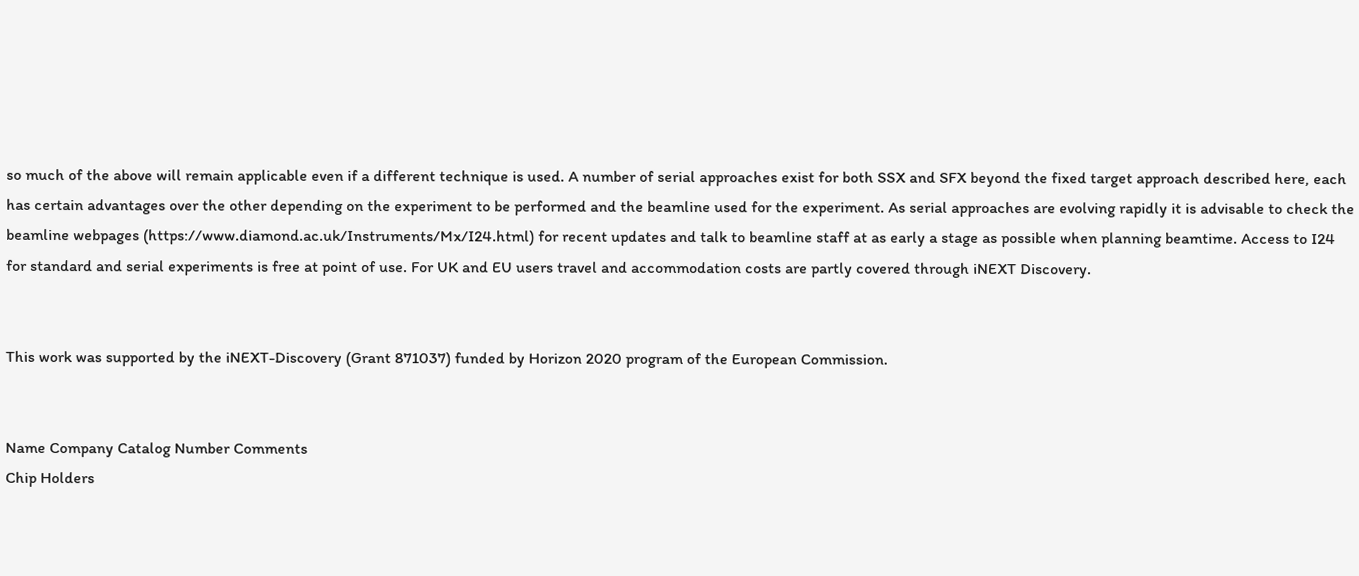so much of the above will remain applicable even if a different technique is used. A number of serial approaches exist for both SSX and SFX beyond the fixed target approach described here, each has certain advantages over the other depending on the experiment to be performed and the beamline used for the experiment. As serial approaches are evolving rapidly it is advisable to check the beamline webpages (https://www.diamond.ac.uk/Instruments/Mx/I24.html) for recent updates and talk to beamline staff at as early a stage as possible when planning beamtime. Access to I24 for standard and serial experiments is free at point of use. For UK and EU users travel and accommodation costs are partly covered through iNEXT Discovery.


This work was supported by the iNEXT-Discovery (Grant 871037) funded by Horizon 2020 program of the European Commission.


Name Company Catalog Number Comments
Chip Holders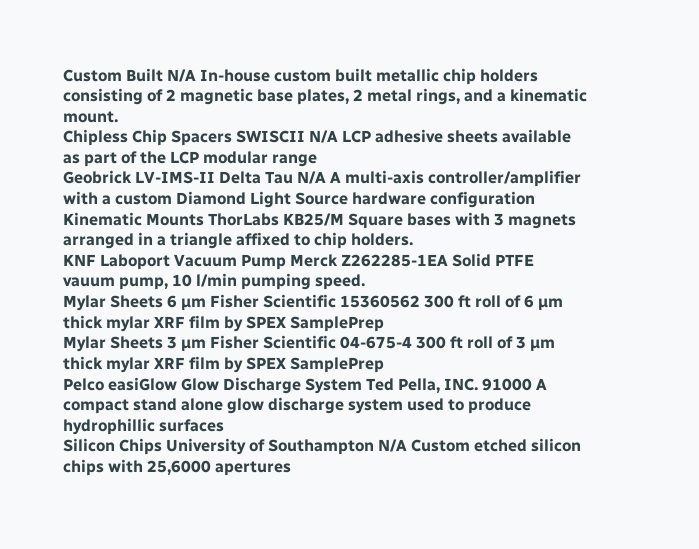Custom Built N/A In-house custom built metallic chip holders consisting of 2 magnetic base plates, 2 metal rings, and a kinematic mount.
Chipless Chip Spacers SWISCII N/A LCP adhesive sheets available as part of the LCP modular range
Geobrick LV-IMS-II Delta Tau N/A A multi-axis controller/amplifier with a custom Diamond Light Source hardware configuration
Kinematic Mounts ThorLabs KB25/M Square bases with 3 magnets arranged in a triangle affixed to chip holders.
KNF Laboport Vacuum Pump Merck Z262285-1EA Solid PTFE vauum pump, 10 l/min pumping speed.
Mylar Sheets 6 µm Fisher Scientific 15360562 300 ft roll of 6 µm thick mylar XRF film by SPEX SamplePrep
Mylar Sheets 3 µm Fisher Scientific 04-675-4 300 ft roll of 3 µm thick mylar XRF film by SPEX SamplePrep
Pelco easiGlow Glow Discharge System Ted Pella, INC. 91000 A compact stand alone glow discharge system used to produce hydrophillic surfaces
Silicon Chips University of Southampton N/A Custom etched silicon chips with 25,6000 apertures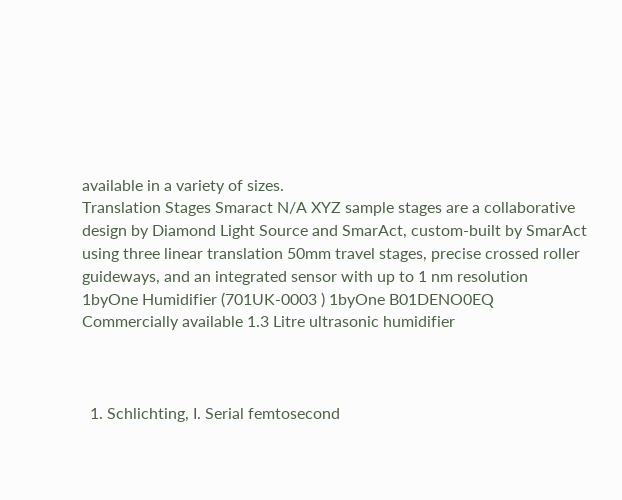available in a variety of sizes.
Translation Stages Smaract N/A XYZ sample stages are a collaborative design by Diamond Light Source and SmarAct, custom-built by SmarAct using three linear translation 50mm travel stages, precise crossed roller guideways, and an integrated sensor with up to 1 nm resolution
1byOne Humidifier (701UK-0003 ) 1byOne B01DENO0EQ Commercially available 1.3 Litre ultrasonic humidifier



  1. Schlichting, I. Serial femtosecond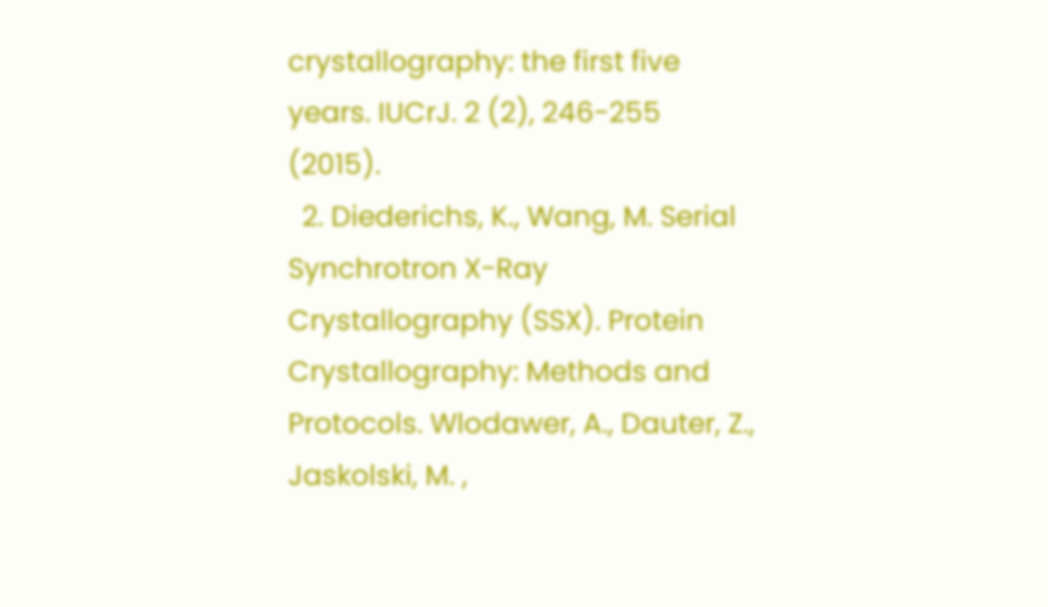crystallography: the first five years. IUCrJ. 2 (2), 246-255 (2015).
  2. Diederichs, K., Wang, M. Serial Synchrotron X-Ray Crystallography (SSX). Protein Crystallography: Methods and Protocols. Wlodawer, A., Dauter, Z., Jaskolski, M. ,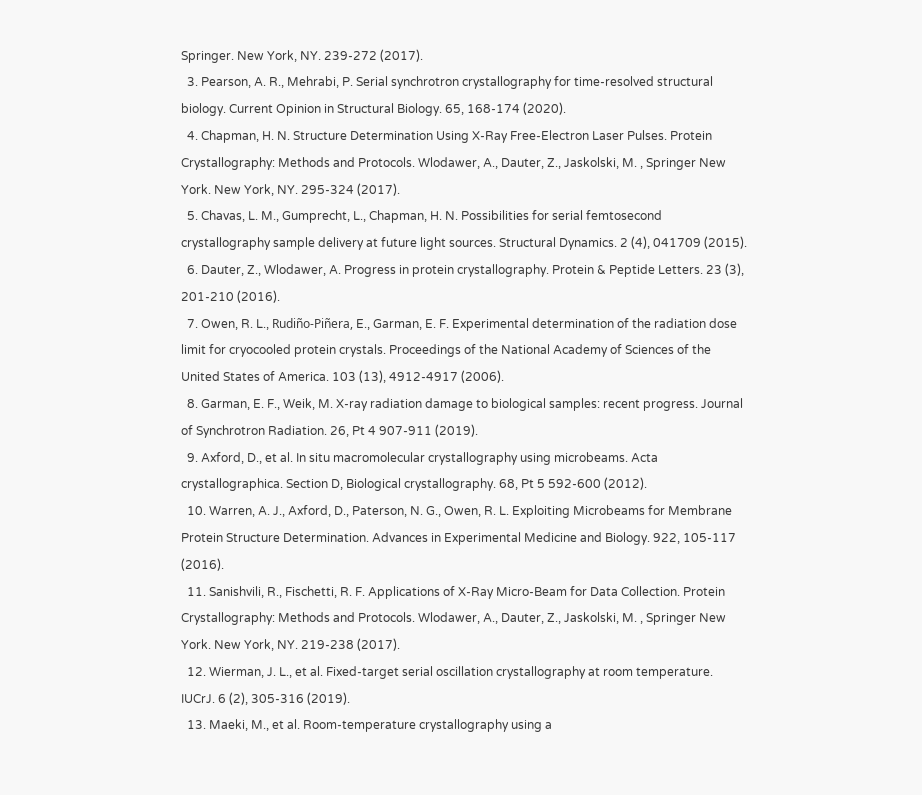Springer. New York, NY. 239-272 (2017).
  3. Pearson, A. R., Mehrabi, P. Serial synchrotron crystallography for time-resolved structural biology. Current Opinion in Structural Biology. 65, 168-174 (2020).
  4. Chapman, H. N. Structure Determination Using X-Ray Free-Electron Laser Pulses. Protein Crystallography: Methods and Protocols. Wlodawer, A., Dauter, Z., Jaskolski, M. , Springer New York. New York, NY. 295-324 (2017).
  5. Chavas, L. M., Gumprecht, L., Chapman, H. N. Possibilities for serial femtosecond crystallography sample delivery at future light sources. Structural Dynamics. 2 (4), 041709 (2015).
  6. Dauter, Z., Wlodawer, A. Progress in protein crystallography. Protein & Peptide Letters. 23 (3), 201-210 (2016).
  7. Owen, R. L., Rudiño-Piñera, E., Garman, E. F. Experimental determination of the radiation dose limit for cryocooled protein crystals. Proceedings of the National Academy of Sciences of the United States of America. 103 (13), 4912-4917 (2006).
  8. Garman, E. F., Weik, M. X-ray radiation damage to biological samples: recent progress. Journal of Synchrotron Radiation. 26, Pt 4 907-911 (2019).
  9. Axford, D., et al. In situ macromolecular crystallography using microbeams. Acta crystallographica. Section D, Biological crystallography. 68, Pt 5 592-600 (2012).
  10. Warren, A. J., Axford, D., Paterson, N. G., Owen, R. L. Exploiting Microbeams for Membrane Protein Structure Determination. Advances in Experimental Medicine and Biology. 922, 105-117 (2016).
  11. Sanishvili, R., Fischetti, R. F. Applications of X-Ray Micro-Beam for Data Collection. Protein Crystallography: Methods and Protocols. Wlodawer, A., Dauter, Z., Jaskolski, M. , Springer New York. New York, NY. 219-238 (2017).
  12. Wierman, J. L., et al. Fixed-target serial oscillation crystallography at room temperature. IUCrJ. 6 (2), 305-316 (2019).
  13. Maeki, M., et al. Room-temperature crystallography using a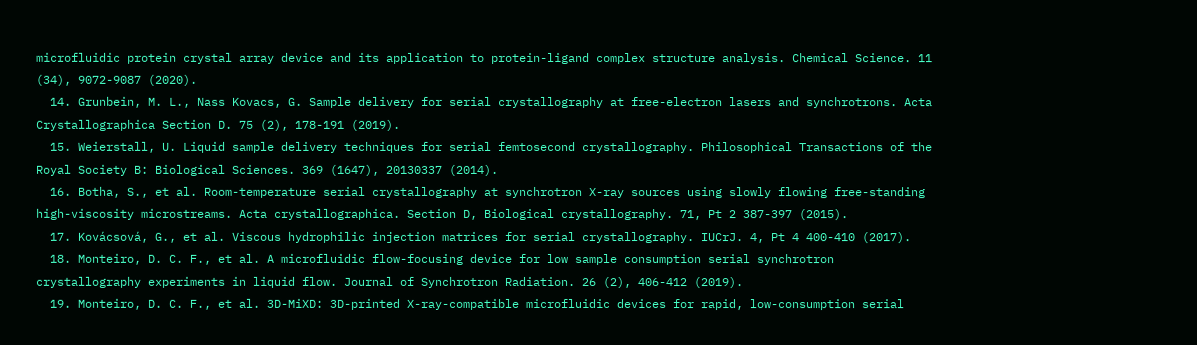microfluidic protein crystal array device and its application to protein-ligand complex structure analysis. Chemical Science. 11 (34), 9072-9087 (2020).
  14. Grunbein, M. L., Nass Kovacs, G. Sample delivery for serial crystallography at free-electron lasers and synchrotrons. Acta Crystallographica Section D. 75 (2), 178-191 (2019).
  15. Weierstall, U. Liquid sample delivery techniques for serial femtosecond crystallography. Philosophical Transactions of the Royal Society B: Biological Sciences. 369 (1647), 20130337 (2014).
  16. Botha, S., et al. Room-temperature serial crystallography at synchrotron X-ray sources using slowly flowing free-standing high-viscosity microstreams. Acta crystallographica. Section D, Biological crystallography. 71, Pt 2 387-397 (2015).
  17. Kovácsová, G., et al. Viscous hydrophilic injection matrices for serial crystallography. IUCrJ. 4, Pt 4 400-410 (2017).
  18. Monteiro, D. C. F., et al. A microfluidic flow-focusing device for low sample consumption serial synchrotron crystallography experiments in liquid flow. Journal of Synchrotron Radiation. 26 (2), 406-412 (2019).
  19. Monteiro, D. C. F., et al. 3D-MiXD: 3D-printed X-ray-compatible microfluidic devices for rapid, low-consumption serial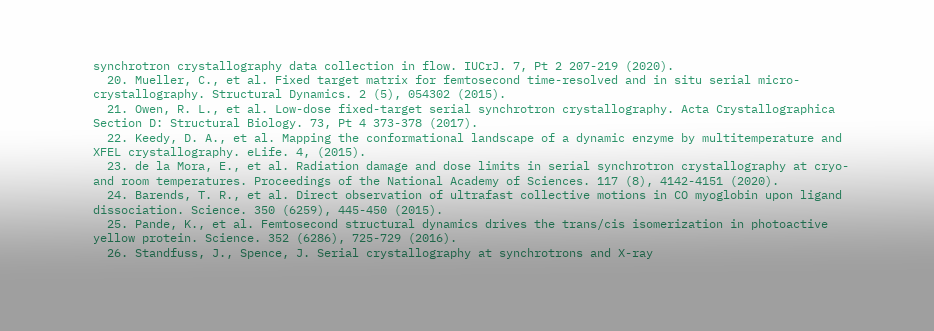synchrotron crystallography data collection in flow. IUCrJ. 7, Pt 2 207-219 (2020).
  20. Mueller, C., et al. Fixed target matrix for femtosecond time-resolved and in situ serial micro-crystallography. Structural Dynamics. 2 (5), 054302 (2015).
  21. Owen, R. L., et al. Low-dose fixed-target serial synchrotron crystallography. Acta Crystallographica Section D: Structural Biology. 73, Pt 4 373-378 (2017).
  22. Keedy, D. A., et al. Mapping the conformational landscape of a dynamic enzyme by multitemperature and XFEL crystallography. eLife. 4, (2015).
  23. de la Mora, E., et al. Radiation damage and dose limits in serial synchrotron crystallography at cryo- and room temperatures. Proceedings of the National Academy of Sciences. 117 (8), 4142-4151 (2020).
  24. Barends, T. R., et al. Direct observation of ultrafast collective motions in CO myoglobin upon ligand dissociation. Science. 350 (6259), 445-450 (2015).
  25. Pande, K., et al. Femtosecond structural dynamics drives the trans/cis isomerization in photoactive yellow protein. Science. 352 (6286), 725-729 (2016).
  26. Standfuss, J., Spence, J. Serial crystallography at synchrotrons and X-ray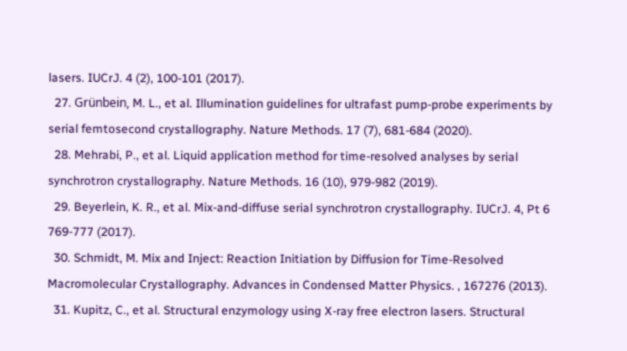lasers. IUCrJ. 4 (2), 100-101 (2017).
  27. Grünbein, M. L., et al. Illumination guidelines for ultrafast pump-probe experiments by serial femtosecond crystallography. Nature Methods. 17 (7), 681-684 (2020).
  28. Mehrabi, P., et al. Liquid application method for time-resolved analyses by serial synchrotron crystallography. Nature Methods. 16 (10), 979-982 (2019).
  29. Beyerlein, K. R., et al. Mix-and-diffuse serial synchrotron crystallography. IUCrJ. 4, Pt 6 769-777 (2017).
  30. Schmidt, M. Mix and Inject: Reaction Initiation by Diffusion for Time-Resolved Macromolecular Crystallography. Advances in Condensed Matter Physics. , 167276 (2013).
  31. Kupitz, C., et al. Structural enzymology using X-ray free electron lasers. Structural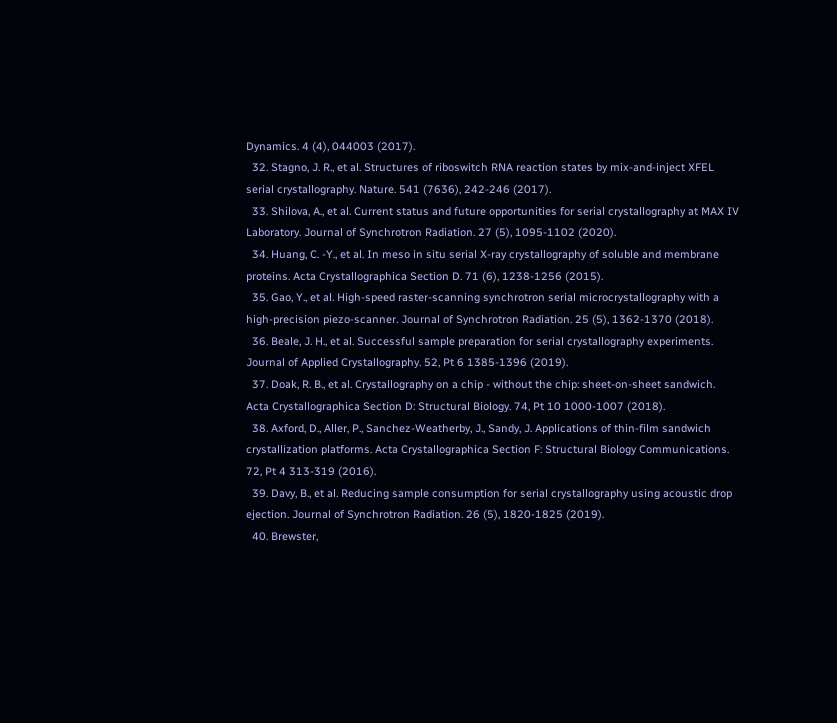Dynamics. 4 (4), 044003 (2017).
  32. Stagno, J. R., et al. Structures of riboswitch RNA reaction states by mix-and-inject XFEL serial crystallography. Nature. 541 (7636), 242-246 (2017).
  33. Shilova, A., et al. Current status and future opportunities for serial crystallography at MAX IV Laboratory. Journal of Synchrotron Radiation. 27 (5), 1095-1102 (2020).
  34. Huang, C. -Y., et al. In meso in situ serial X-ray crystallography of soluble and membrane proteins. Acta Crystallographica Section D. 71 (6), 1238-1256 (2015).
  35. Gao, Y., et al. High-speed raster-scanning synchrotron serial microcrystallography with a high-precision piezo-scanner. Journal of Synchrotron Radiation. 25 (5), 1362-1370 (2018).
  36. Beale, J. H., et al. Successful sample preparation for serial crystallography experiments. Journal of Applied Crystallography. 52, Pt 6 1385-1396 (2019).
  37. Doak, R. B., et al. Crystallography on a chip - without the chip: sheet-on-sheet sandwich. Acta Crystallographica Section D: Structural Biology. 74, Pt 10 1000-1007 (2018).
  38. Axford, D., Aller, P., Sanchez-Weatherby, J., Sandy, J. Applications of thin-film sandwich crystallization platforms. Acta Crystallographica Section F: Structural Biology Communications. 72, Pt 4 313-319 (2016).
  39. Davy, B., et al. Reducing sample consumption for serial crystallography using acoustic drop ejection. Journal of Synchrotron Radiation. 26 (5), 1820-1825 (2019).
  40. Brewster,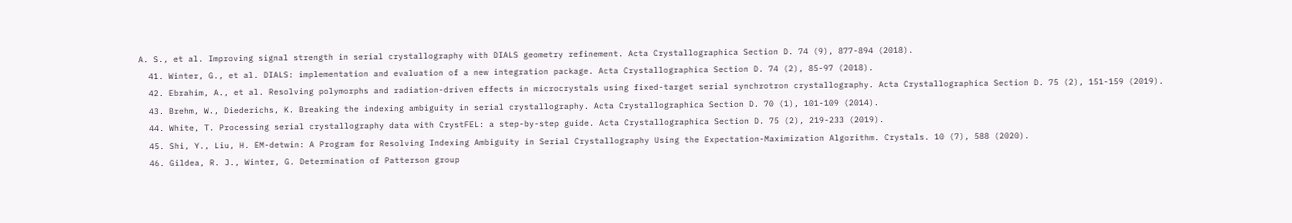A. S., et al. Improving signal strength in serial crystallography with DIALS geometry refinement. Acta Crystallographica Section D. 74 (9), 877-894 (2018).
  41. Winter, G., et al. DIALS: implementation and evaluation of a new integration package. Acta Crystallographica Section D. 74 (2), 85-97 (2018).
  42. Ebrahim, A., et al. Resolving polymorphs and radiation-driven effects in microcrystals using fixed-target serial synchrotron crystallography. Acta Crystallographica Section D. 75 (2), 151-159 (2019).
  43. Brehm, W., Diederichs, K. Breaking the indexing ambiguity in serial crystallography. Acta Crystallographica Section D. 70 (1), 101-109 (2014).
  44. White, T. Processing serial crystallography data with CrystFEL: a step-by-step guide. Acta Crystallographica Section D. 75 (2), 219-233 (2019).
  45. Shi, Y., Liu, H. EM-detwin: A Program for Resolving Indexing Ambiguity in Serial Crystallography Using the Expectation-Maximization Algorithm. Crystals. 10 (7), 588 (2020).
  46. Gildea, R. J., Winter, G. Determination of Patterson group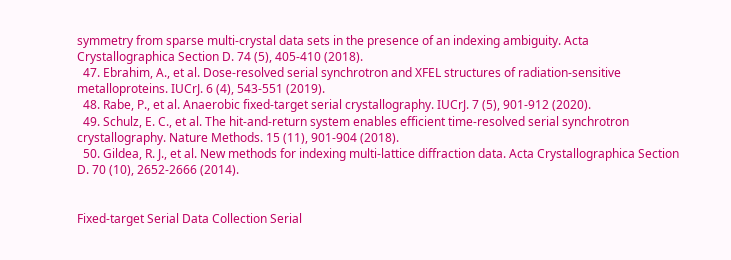symmetry from sparse multi-crystal data sets in the presence of an indexing ambiguity. Acta Crystallographica Section D. 74 (5), 405-410 (2018).
  47. Ebrahim, A., et al. Dose-resolved serial synchrotron and XFEL structures of radiation-sensitive metalloproteins. IUCrJ. 6 (4), 543-551 (2019).
  48. Rabe, P., et al. Anaerobic fixed-target serial crystallography. IUCrJ. 7 (5), 901-912 (2020).
  49. Schulz, E. C., et al. The hit-and-return system enables efficient time-resolved serial synchrotron crystallography. Nature Methods. 15 (11), 901-904 (2018).
  50. Gildea, R. J., et al. New methods for indexing multi-lattice diffraction data. Acta Crystallographica Section D. 70 (10), 2652-2666 (2014).


Fixed-target Serial Data Collection Serial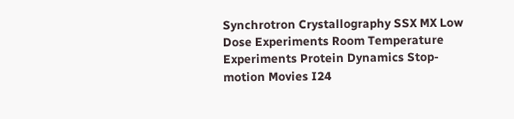Synchrotron Crystallography SSX MX Low Dose Experiments Room Temperature Experiments Protein Dynamics Stop-motion Movies I24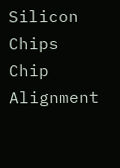Silicon Chips Chip Alignment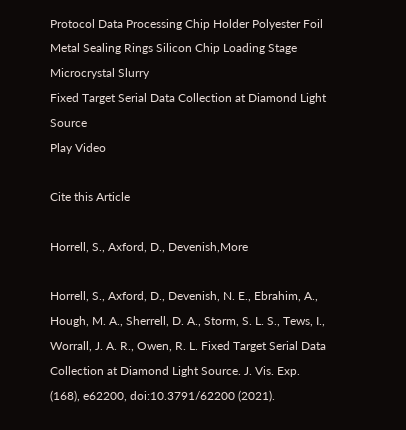Protocol Data Processing Chip Holder Polyester Foil Metal Sealing Rings Silicon Chip Loading Stage Microcrystal Slurry
Fixed Target Serial Data Collection at Diamond Light Source
Play Video

Cite this Article

Horrell, S., Axford, D., Devenish,More

Horrell, S., Axford, D., Devenish, N. E., Ebrahim, A., Hough, M. A., Sherrell, D. A., Storm, S. L. S., Tews, I., Worrall, J. A. R., Owen, R. L. Fixed Target Serial Data Collection at Diamond Light Source. J. Vis. Exp. (168), e62200, doi:10.3791/62200 (2021).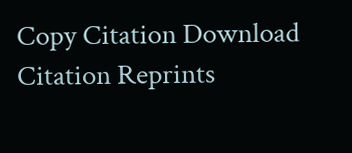Copy Citation Download Citation Reprints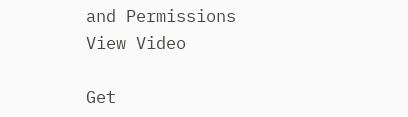and Permissions
View Video

Get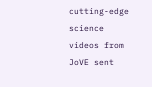cutting-edge science videos from JoVE sent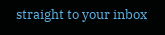straight to your inbox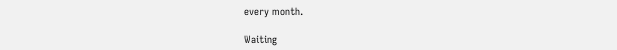every month.

Waiting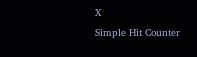X
Simple Hit Counter